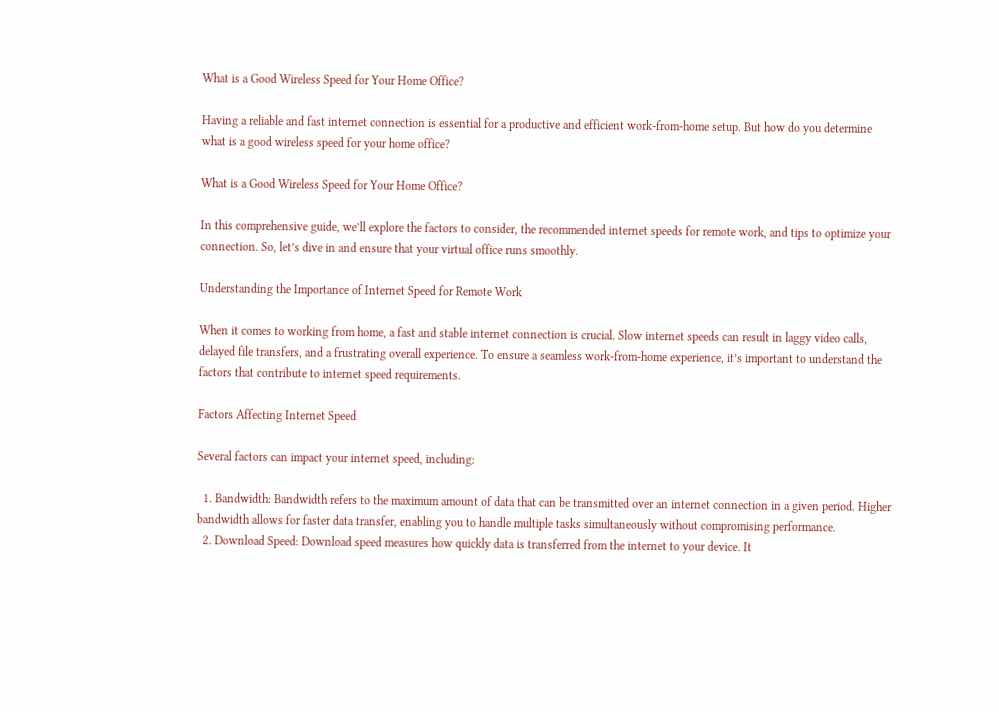What is a Good Wireless Speed for Your Home Office?

Having a reliable and fast internet connection is essential for a productive and efficient work-from-home setup. But how do you determine what is a good wireless speed for your home office?

What is a Good Wireless Speed for Your Home Office?

In this comprehensive guide, we’ll explore the factors to consider, the recommended internet speeds for remote work, and tips to optimize your connection. So, let’s dive in and ensure that your virtual office runs smoothly.

Understanding the Importance of Internet Speed for Remote Work

When it comes to working from home, a fast and stable internet connection is crucial. Slow internet speeds can result in laggy video calls, delayed file transfers, and a frustrating overall experience. To ensure a seamless work-from-home experience, it’s important to understand the factors that contribute to internet speed requirements.

Factors Affecting Internet Speed

Several factors can impact your internet speed, including:

  1. Bandwidth: Bandwidth refers to the maximum amount of data that can be transmitted over an internet connection in a given period. Higher bandwidth allows for faster data transfer, enabling you to handle multiple tasks simultaneously without compromising performance.
  2. Download Speed: Download speed measures how quickly data is transferred from the internet to your device. It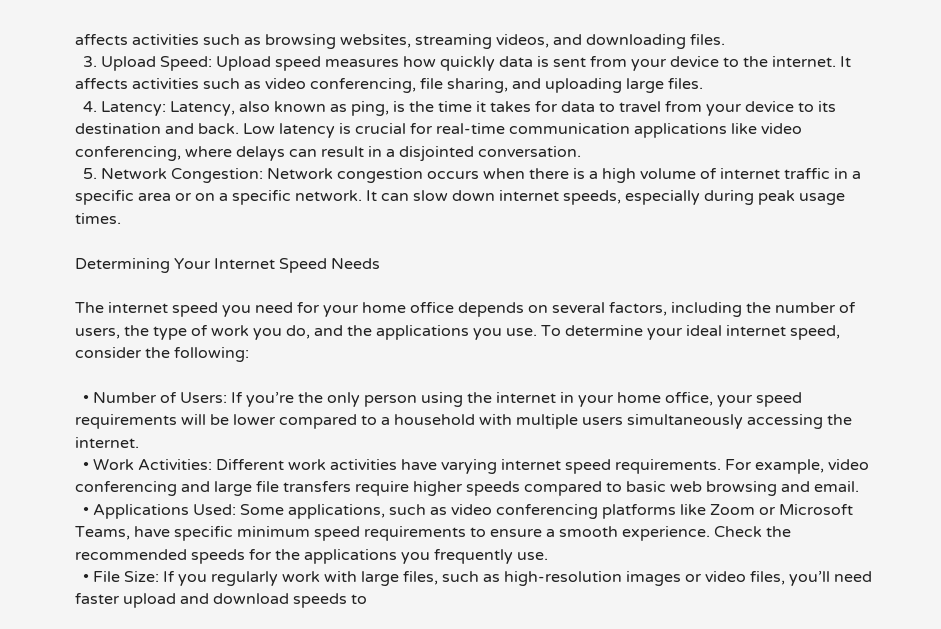affects activities such as browsing websites, streaming videos, and downloading files.
  3. Upload Speed: Upload speed measures how quickly data is sent from your device to the internet. It affects activities such as video conferencing, file sharing, and uploading large files.
  4. Latency: Latency, also known as ping, is the time it takes for data to travel from your device to its destination and back. Low latency is crucial for real-time communication applications like video conferencing, where delays can result in a disjointed conversation.
  5. Network Congestion: Network congestion occurs when there is a high volume of internet traffic in a specific area or on a specific network. It can slow down internet speeds, especially during peak usage times.

Determining Your Internet Speed Needs

The internet speed you need for your home office depends on several factors, including the number of users, the type of work you do, and the applications you use. To determine your ideal internet speed, consider the following:

  • Number of Users: If you’re the only person using the internet in your home office, your speed requirements will be lower compared to a household with multiple users simultaneously accessing the internet.
  • Work Activities: Different work activities have varying internet speed requirements. For example, video conferencing and large file transfers require higher speeds compared to basic web browsing and email.
  • Applications Used: Some applications, such as video conferencing platforms like Zoom or Microsoft Teams, have specific minimum speed requirements to ensure a smooth experience. Check the recommended speeds for the applications you frequently use.
  • File Size: If you regularly work with large files, such as high-resolution images or video files, you’ll need faster upload and download speeds to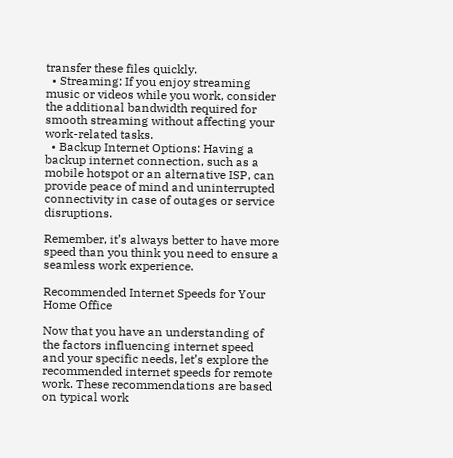transfer these files quickly.
  • Streaming: If you enjoy streaming music or videos while you work, consider the additional bandwidth required for smooth streaming without affecting your work-related tasks.
  • Backup Internet Options: Having a backup internet connection, such as a mobile hotspot or an alternative ISP, can provide peace of mind and uninterrupted connectivity in case of outages or service disruptions.

Remember, it’s always better to have more speed than you think you need to ensure a seamless work experience.

Recommended Internet Speeds for Your Home Office

Now that you have an understanding of the factors influencing internet speed and your specific needs, let’s explore the recommended internet speeds for remote work. These recommendations are based on typical work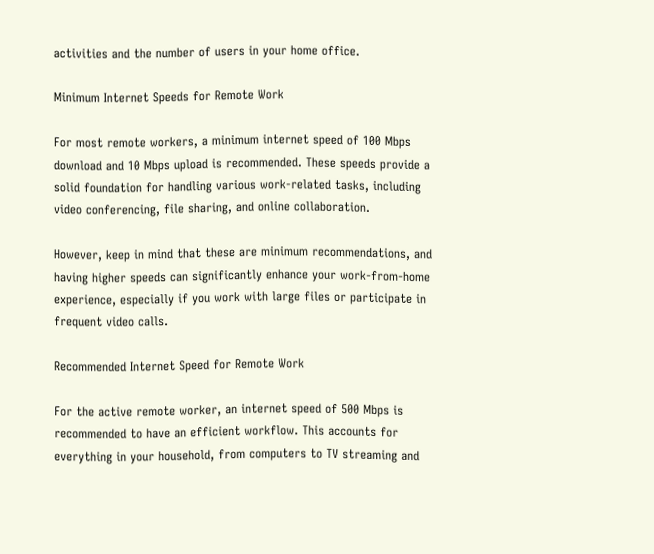activities and the number of users in your home office.

Minimum Internet Speeds for Remote Work

For most remote workers, a minimum internet speed of 100 Mbps download and 10 Mbps upload is recommended. These speeds provide a solid foundation for handling various work-related tasks, including video conferencing, file sharing, and online collaboration.

However, keep in mind that these are minimum recommendations, and having higher speeds can significantly enhance your work-from-home experience, especially if you work with large files or participate in frequent video calls.

Recommended Internet Speed for Remote Work

For the active remote worker, an internet speed of 500 Mbps is recommended to have an efficient workflow. This accounts for everything in your household, from computers to TV streaming and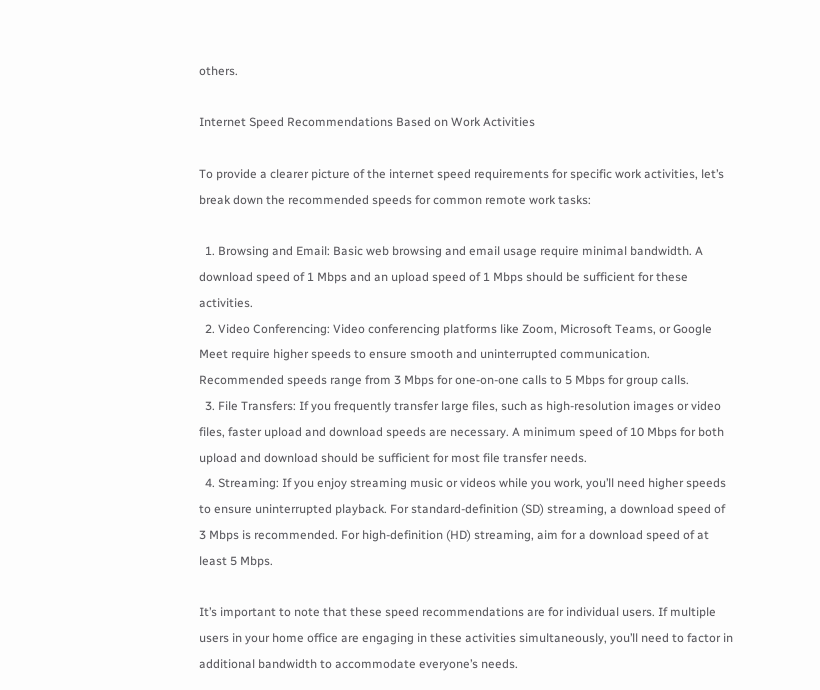others.

Internet Speed Recommendations Based on Work Activities

To provide a clearer picture of the internet speed requirements for specific work activities, let’s break down the recommended speeds for common remote work tasks:

  1. Browsing and Email: Basic web browsing and email usage require minimal bandwidth. A download speed of 1 Mbps and an upload speed of 1 Mbps should be sufficient for these activities.
  2. Video Conferencing: Video conferencing platforms like Zoom, Microsoft Teams, or Google Meet require higher speeds to ensure smooth and uninterrupted communication. Recommended speeds range from 3 Mbps for one-on-one calls to 5 Mbps for group calls.
  3. File Transfers: If you frequently transfer large files, such as high-resolution images or video files, faster upload and download speeds are necessary. A minimum speed of 10 Mbps for both upload and download should be sufficient for most file transfer needs.
  4. Streaming: If you enjoy streaming music or videos while you work, you’ll need higher speeds to ensure uninterrupted playback. For standard-definition (SD) streaming, a download speed of 3 Mbps is recommended. For high-definition (HD) streaming, aim for a download speed of at least 5 Mbps.

It’s important to note that these speed recommendations are for individual users. If multiple users in your home office are engaging in these activities simultaneously, you’ll need to factor in additional bandwidth to accommodate everyone’s needs.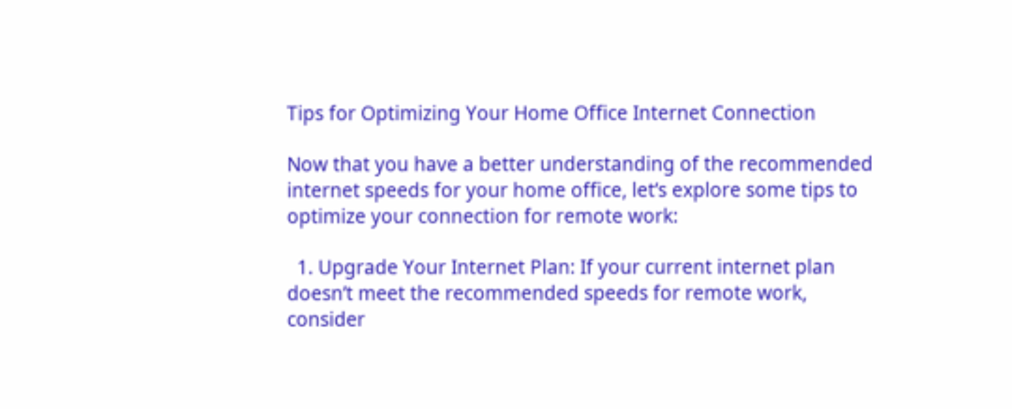Tips for Optimizing Your Home Office Internet Connection

Now that you have a better understanding of the recommended internet speeds for your home office, let’s explore some tips to optimize your connection for remote work:

  1. Upgrade Your Internet Plan: If your current internet plan doesn’t meet the recommended speeds for remote work, consider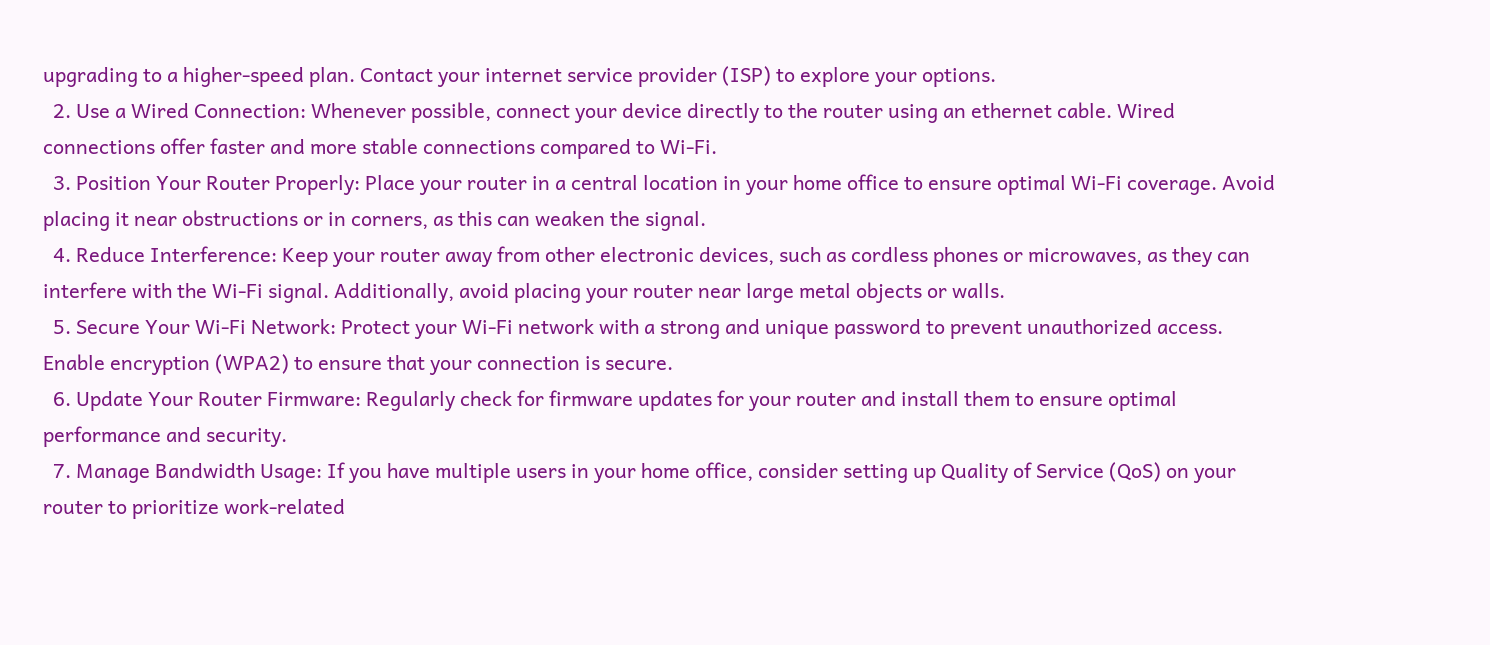upgrading to a higher-speed plan. Contact your internet service provider (ISP) to explore your options.
  2. Use a Wired Connection: Whenever possible, connect your device directly to the router using an ethernet cable. Wired connections offer faster and more stable connections compared to Wi-Fi.
  3. Position Your Router Properly: Place your router in a central location in your home office to ensure optimal Wi-Fi coverage. Avoid placing it near obstructions or in corners, as this can weaken the signal.
  4. Reduce Interference: Keep your router away from other electronic devices, such as cordless phones or microwaves, as they can interfere with the Wi-Fi signal. Additionally, avoid placing your router near large metal objects or walls.
  5. Secure Your Wi-Fi Network: Protect your Wi-Fi network with a strong and unique password to prevent unauthorized access. Enable encryption (WPA2) to ensure that your connection is secure.
  6. Update Your Router Firmware: Regularly check for firmware updates for your router and install them to ensure optimal performance and security.
  7. Manage Bandwidth Usage: If you have multiple users in your home office, consider setting up Quality of Service (QoS) on your router to prioritize work-related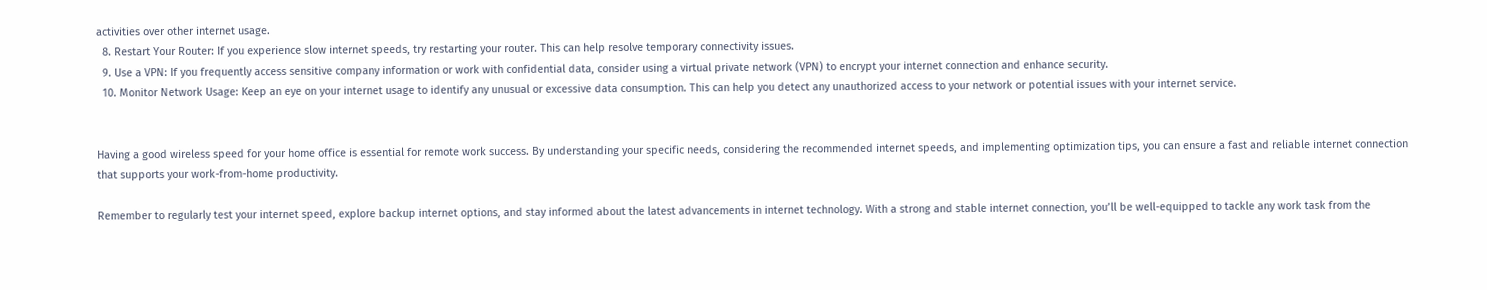activities over other internet usage.
  8. Restart Your Router: If you experience slow internet speeds, try restarting your router. This can help resolve temporary connectivity issues.
  9. Use a VPN: If you frequently access sensitive company information or work with confidential data, consider using a virtual private network (VPN) to encrypt your internet connection and enhance security.
  10. Monitor Network Usage: Keep an eye on your internet usage to identify any unusual or excessive data consumption. This can help you detect any unauthorized access to your network or potential issues with your internet service.


Having a good wireless speed for your home office is essential for remote work success. By understanding your specific needs, considering the recommended internet speeds, and implementing optimization tips, you can ensure a fast and reliable internet connection that supports your work-from-home productivity.

Remember to regularly test your internet speed, explore backup internet options, and stay informed about the latest advancements in internet technology. With a strong and stable internet connection, you’ll be well-equipped to tackle any work task from the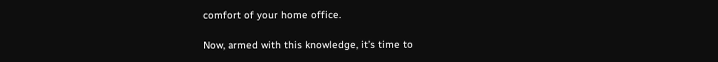comfort of your home office.

Now, armed with this knowledge, it’s time to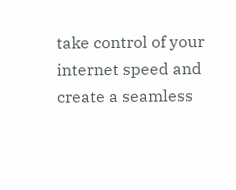take control of your internet speed and create a seamless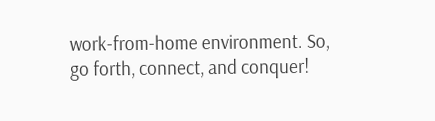work-from-home environment. So, go forth, connect, and conquer!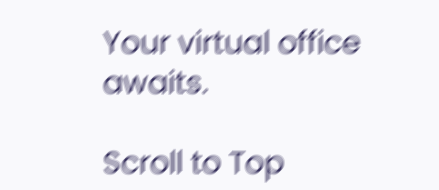Your virtual office awaits.

Scroll to Top